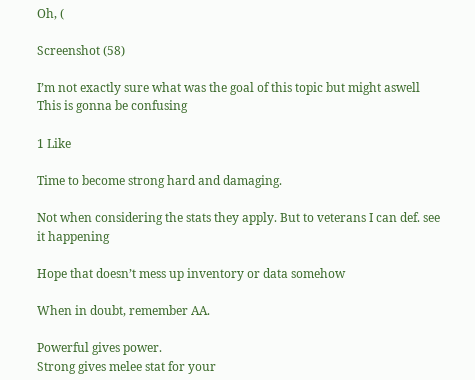Oh, (

Screenshot (58)

I’m not exactly sure what was the goal of this topic but might aswell
This is gonna be confusing

1 Like

Time to become strong hard and damaging.

Not when considering the stats they apply. But to veterans I can def. see it happening

Hope that doesn’t mess up inventory or data somehow

When in doubt, remember AA.

Powerful gives power.
Strong gives melee stat for your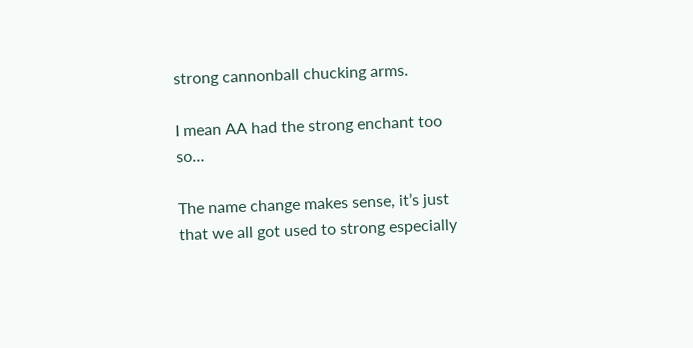strong cannonball chucking arms.

I mean AA had the strong enchant too so…

The name change makes sense, it’s just that we all got used to strong especially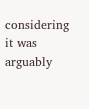considering it was arguably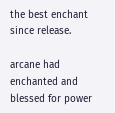the best enchant since release.

arcane had enchanted and blessed for power